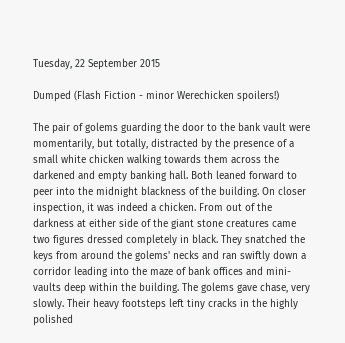Tuesday, 22 September 2015

Dumped (Flash Fiction - minor Werechicken spoilers!)

The pair of golems guarding the door to the bank vault were momentarily, but totally, distracted by the presence of a small white chicken walking towards them across the darkened and empty banking hall. Both leaned forward to peer into the midnight blackness of the building. On closer inspection, it was indeed a chicken. From out of the darkness at either side of the giant stone creatures came two figures dressed completely in black. They snatched the keys from around the golems' necks and ran swiftly down a corridor leading into the maze of bank offices and mini-vaults deep within the building. The golems gave chase, very slowly. Their heavy footsteps left tiny cracks in the highly polished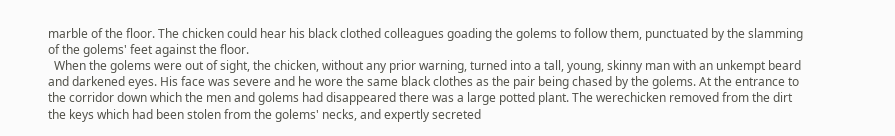marble of the floor. The chicken could hear his black clothed colleagues goading the golems to follow them, punctuated by the slamming of the golems' feet against the floor.
  When the golems were out of sight, the chicken, without any prior warning, turned into a tall, young, skinny man with an unkempt beard and darkened eyes. His face was severe and he wore the same black clothes as the pair being chased by the golems. At the entrance to the corridor down which the men and golems had disappeared there was a large potted plant. The werechicken removed from the dirt the keys which had been stolen from the golems' necks, and expertly secreted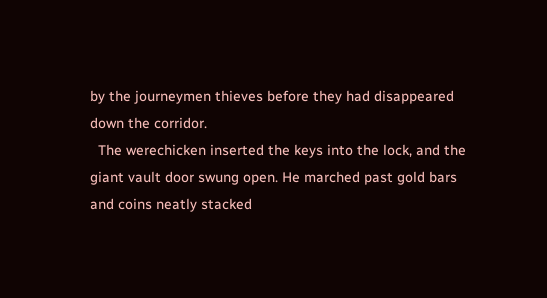by the journeymen thieves before they had disappeared down the corridor.
  The werechicken inserted the keys into the lock, and the giant vault door swung open. He marched past gold bars and coins neatly stacked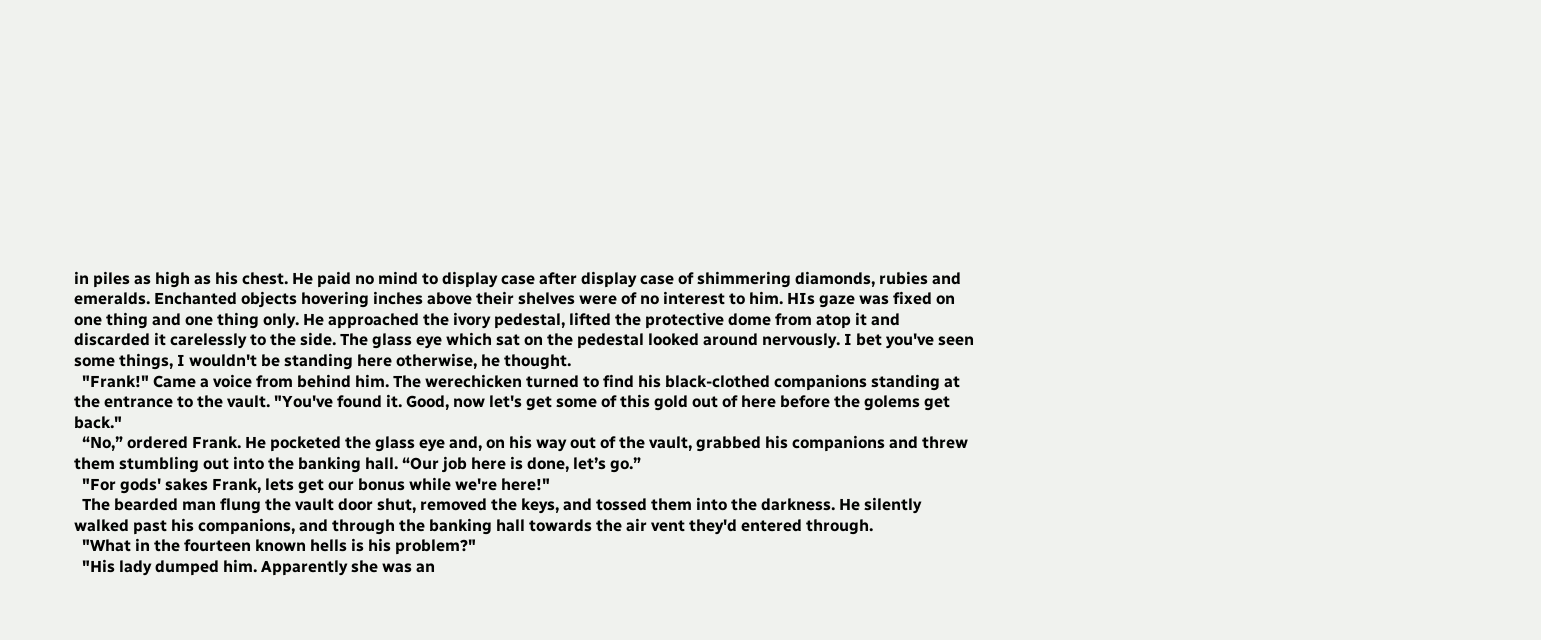in piles as high as his chest. He paid no mind to display case after display case of shimmering diamonds, rubies and emeralds. Enchanted objects hovering inches above their shelves were of no interest to him. HIs gaze was fixed on one thing and one thing only. He approached the ivory pedestal, lifted the protective dome from atop it and discarded it carelessly to the side. The glass eye which sat on the pedestal looked around nervously. I bet you've seen some things, I wouldn't be standing here otherwise, he thought.
  "Frank!" Came a voice from behind him. The werechicken turned to find his black-clothed companions standing at the entrance to the vault. "You've found it. Good, now let's get some of this gold out of here before the golems get back."
  “No,” ordered Frank. He pocketed the glass eye and, on his way out of the vault, grabbed his companions and threw them stumbling out into the banking hall. “Our job here is done, let’s go.”
  "For gods' sakes Frank, lets get our bonus while we're here!"
  The bearded man flung the vault door shut, removed the keys, and tossed them into the darkness. He silently walked past his companions, and through the banking hall towards the air vent they'd entered through.
  "What in the fourteen known hells is his problem?"
  "His lady dumped him. Apparently she was an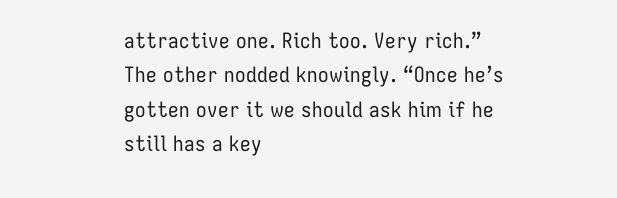attractive one. Rich too. Very rich.”
The other nodded knowingly. “Once he’s gotten over it we should ask him if he still has a key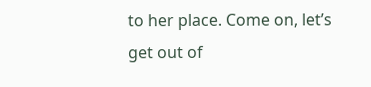to her place. Come on, let’s get out of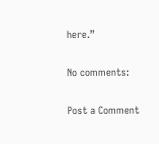here.”

No comments:

Post a Comment